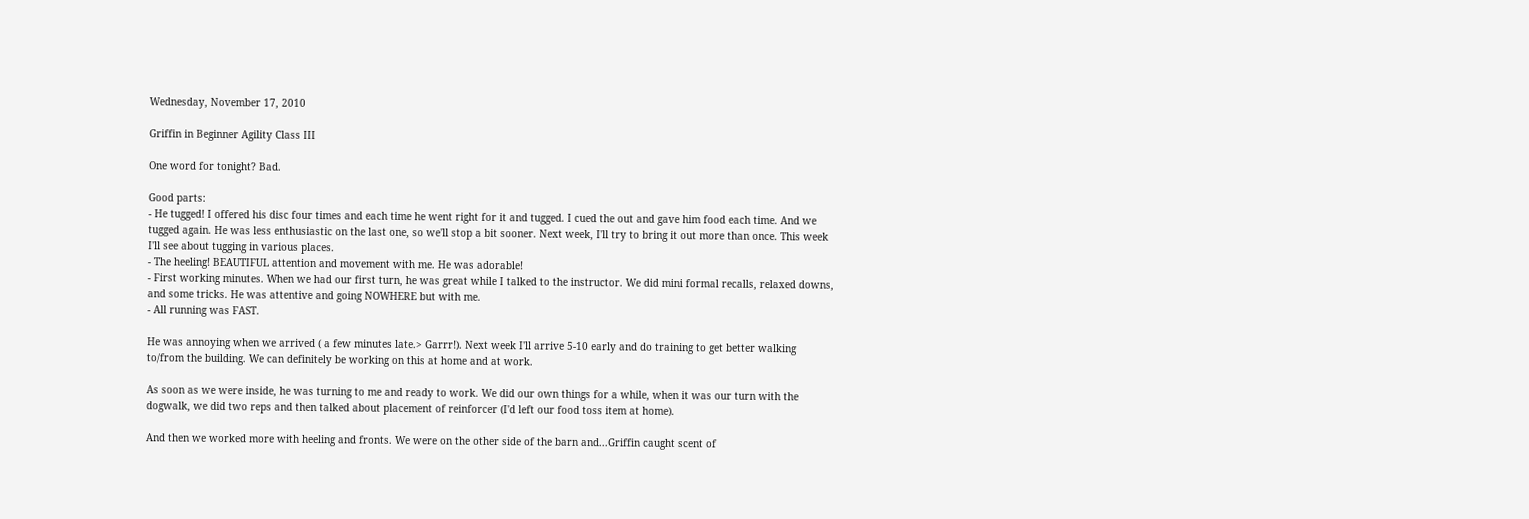Wednesday, November 17, 2010

Griffin in Beginner Agility Class III

One word for tonight? Bad.

Good parts:
- He tugged! I offered his disc four times and each time he went right for it and tugged. I cued the out and gave him food each time. And we tugged again. He was less enthusiastic on the last one, so we'll stop a bit sooner. Next week, I'll try to bring it out more than once. This week I'll see about tugging in various places.
- The heeling! BEAUTIFUL attention and movement with me. He was adorable!
- First working minutes. When we had our first turn, he was great while I talked to the instructor. We did mini formal recalls, relaxed downs, and some tricks. He was attentive and going NOWHERE but with me.
- All running was FAST.

He was annoying when we arrived ( a few minutes late.> Garrr!). Next week I'll arrive 5-10 early and do training to get better walking to/from the building. We can definitely be working on this at home and at work.

As soon as we were inside, he was turning to me and ready to work. We did our own things for a while, when it was our turn with the dogwalk, we did two reps and then talked about placement of reinforcer (I'd left our food toss item at home).

And then we worked more with heeling and fronts. We were on the other side of the barn and...Griffin caught scent of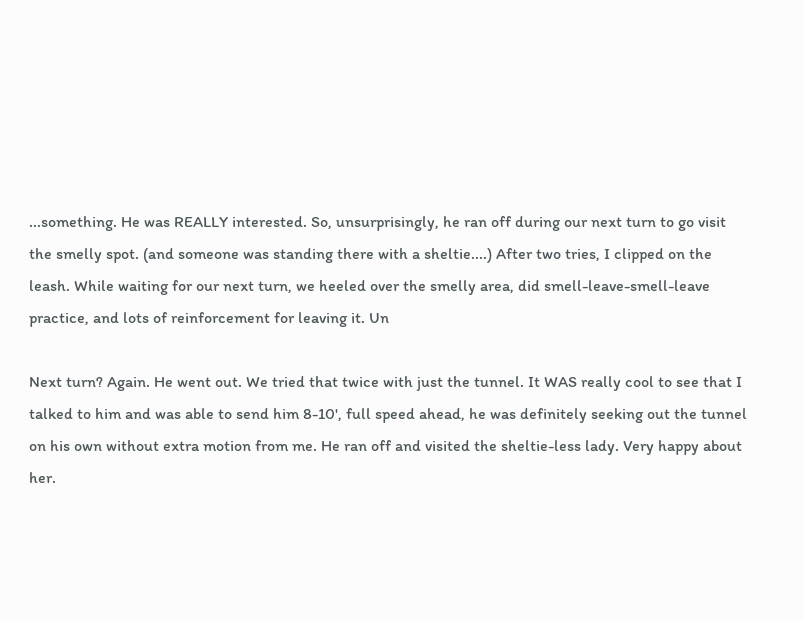...something. He was REALLY interested. So, unsurprisingly, he ran off during our next turn to go visit the smelly spot. (and someone was standing there with a sheltie....) After two tries, I clipped on the leash. While waiting for our next turn, we heeled over the smelly area, did smell-leave-smell-leave practice, and lots of reinforcement for leaving it. Un

Next turn? Again. He went out. We tried that twice with just the tunnel. It WAS really cool to see that I talked to him and was able to send him 8-10', full speed ahead, he was definitely seeking out the tunnel on his own without extra motion from me. He ran off and visited the sheltie-less lady. Very happy about her.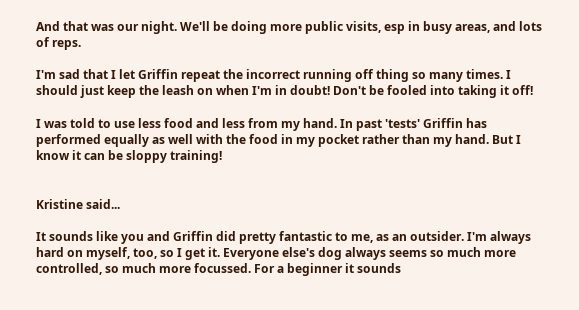And that was our night. We'll be doing more public visits, esp in busy areas, and lots of reps.

I'm sad that I let Griffin repeat the incorrect running off thing so many times. I should just keep the leash on when I'm in doubt! Don't be fooled into taking it off!

I was told to use less food and less from my hand. In past 'tests' Griffin has performed equally as well with the food in my pocket rather than my hand. But I know it can be sloppy training!


Kristine said...

It sounds like you and Griffin did pretty fantastic to me, as an outsider. I'm always hard on myself, too, so I get it. Everyone else's dog always seems so much more controlled, so much more focussed. For a beginner it sounds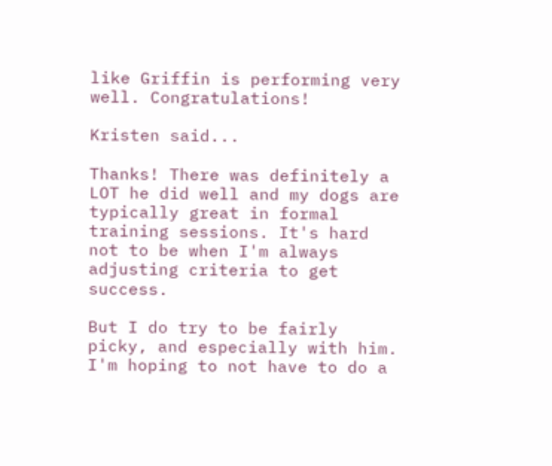like Griffin is performing very well. Congratulations!

Kristen said...

Thanks! There was definitely a LOT he did well and my dogs are typically great in formal training sessions. It's hard not to be when I'm always adjusting criteria to get success.

But I do try to be fairly picky, and especially with him. I'm hoping to not have to do a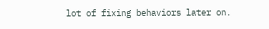lot of fixing behaviors later on.